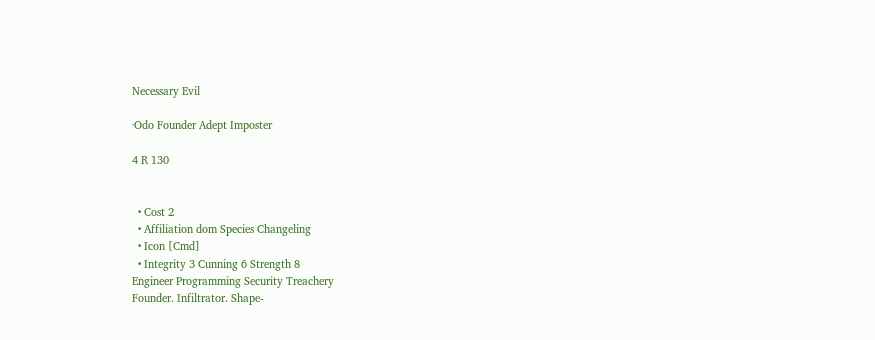Necessary Evil

·Odo Founder Adept Imposter

4 R 130


  • Cost 2
  • Affiliation dom Species Changeling
  • Icon [Cmd]
  • Integrity 3 Cunning 6 Strength 8
Engineer Programming Security Treachery
Founder. Infiltrator. Shape-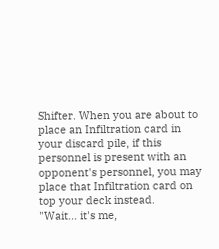Shifter. When you are about to place an Infiltration card in your discard pile, if this personnel is present with an opponent's personnel, you may place that Infiltration card on top your deck instead.
"Wait... it's me,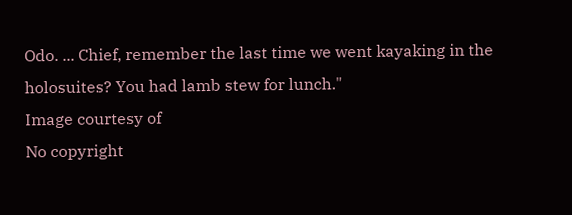Odo. ... Chief, remember the last time we went kayaking in the holosuites? You had lamb stew for lunch."
Image courtesy of
No copyright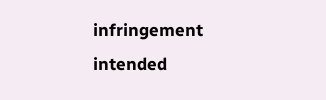infringement intended